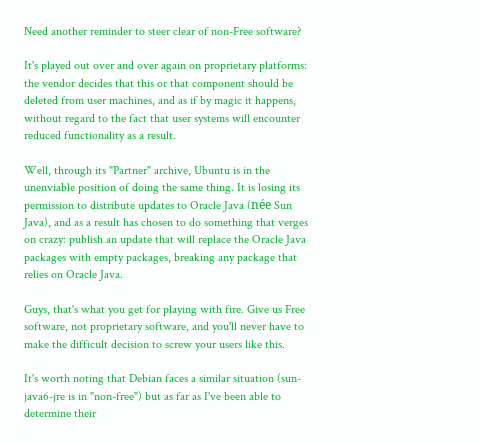Need another reminder to steer clear of non-Free software?

It's played out over and over again on proprietary platforms: the vendor decides that this or that component should be deleted from user machines, and as if by magic it happens, without regard to the fact that user systems will encounter reduced functionality as a result.

Well, through its "Partner" archive, Ubuntu is in the unenviable position of doing the same thing. It is losing its permission to distribute updates to Oracle Java (née Sun Java), and as a result has chosen to do something that verges on crazy: publish an update that will replace the Oracle Java packages with empty packages, breaking any package that relies on Oracle Java.

Guys, that's what you get for playing with fire. Give us Free software, not proprietary software, and you'll never have to make the difficult decision to screw your users like this.

It's worth noting that Debian faces a similar situation (sun-java6-jre is in "non-free") but as far as I've been able to determine their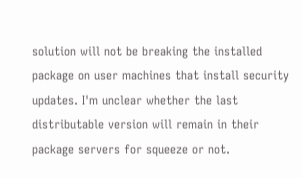solution will not be breaking the installed package on user machines that install security updates. I'm unclear whether the last distributable version will remain in their package servers for squeeze or not.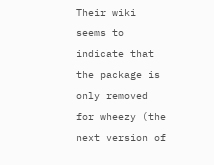Their wiki seems to indicate that the package is only removed for wheezy (the next version of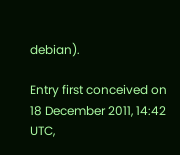debian).

Entry first conceived on 18 December 2011, 14:42 UTC,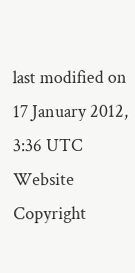last modified on 17 January 2012, 3:36 UTC
Website Copyright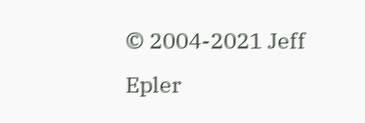© 2004-2021 Jeff Epler